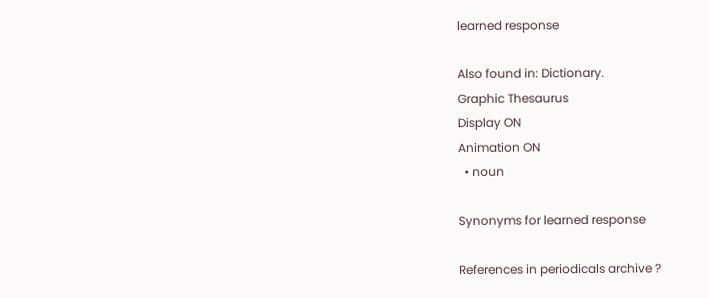learned response

Also found in: Dictionary.
Graphic Thesaurus
Display ON
Animation ON
  • noun

Synonyms for learned response

References in periodicals archive ?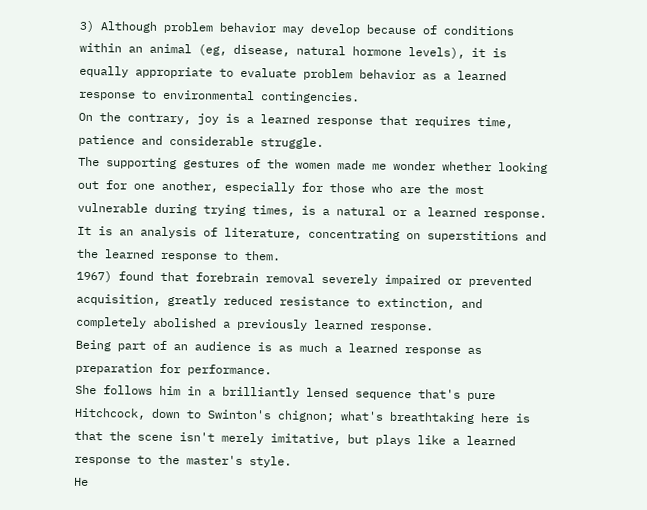3) Although problem behavior may develop because of conditions within an animal (eg, disease, natural hormone levels), it is equally appropriate to evaluate problem behavior as a learned response to environmental contingencies.
On the contrary, joy is a learned response that requires time, patience and considerable struggle.
The supporting gestures of the women made me wonder whether looking out for one another, especially for those who are the most vulnerable during trying times, is a natural or a learned response.
It is an analysis of literature, concentrating on superstitions and the learned response to them.
1967) found that forebrain removal severely impaired or prevented acquisition, greatly reduced resistance to extinction, and completely abolished a previously learned response.
Being part of an audience is as much a learned response as preparation for performance.
She follows him in a brilliantly lensed sequence that's pure Hitchcock, down to Swinton's chignon; what's breathtaking here is that the scene isn't merely imitative, but plays like a learned response to the master's style.
He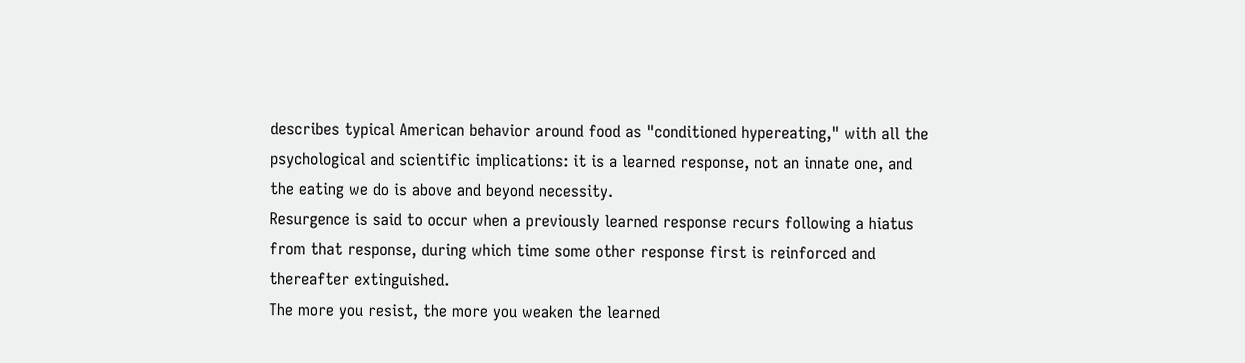describes typical American behavior around food as "conditioned hypereating," with all the psychological and scientific implications: it is a learned response, not an innate one, and the eating we do is above and beyond necessity.
Resurgence is said to occur when a previously learned response recurs following a hiatus from that response, during which time some other response first is reinforced and thereafter extinguished.
The more you resist, the more you weaken the learned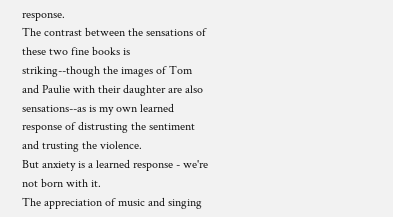response.
The contrast between the sensations of these two fine books is striking--though the images of Tom and Paulie with their daughter are also sensations--as is my own learned response of distrusting the sentiment and trusting the violence.
But anxiety is a learned response - we're not born with it.
The appreciation of music and singing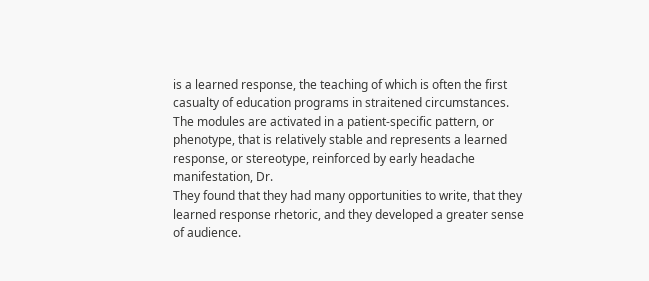is a learned response, the teaching of which is often the first casualty of education programs in straitened circumstances.
The modules are activated in a patient-specific pattern, or phenotype, that is relatively stable and represents a learned response, or stereotype, reinforced by early headache manifestation, Dr.
They found that they had many opportunities to write, that they learned response rhetoric, and they developed a greater sense of audience.